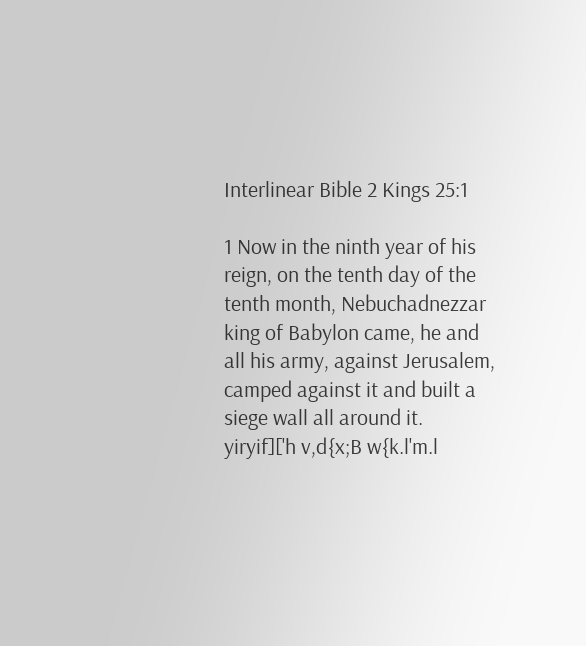Interlinear Bible 2 Kings 25:1

1 Now in the ninth year of his reign, on the tenth day of the tenth month, Nebuchadnezzar king of Babylon came, he and all his army, against Jerusalem, camped against it and built a siege wall all around it.
yiryif]['h v,d{x;B w{k.l'm.l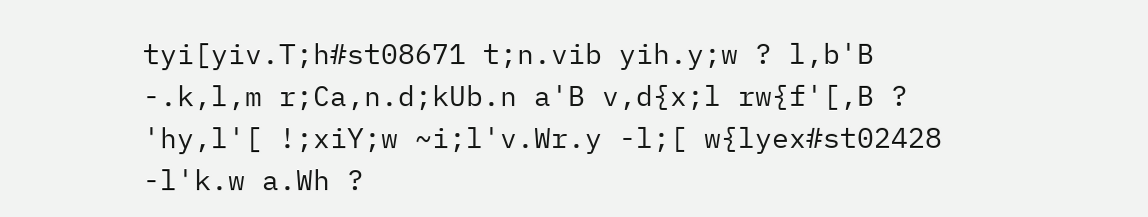tyi[yiv.T;h#st08671 t;n.vib yih.y;w ? l,b'B -.k,l,m r;Ca,n.d;kUb.n a'B v,d{x;l rw{f'[,B ? 'hy,l'[ !;xiY;w ~i;l'v.Wr.y -l;[ w{lyex#st02428 -l'k.w a.Wh ?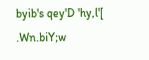byib's qey'D 'hy,l'[ .Wn.biY;w